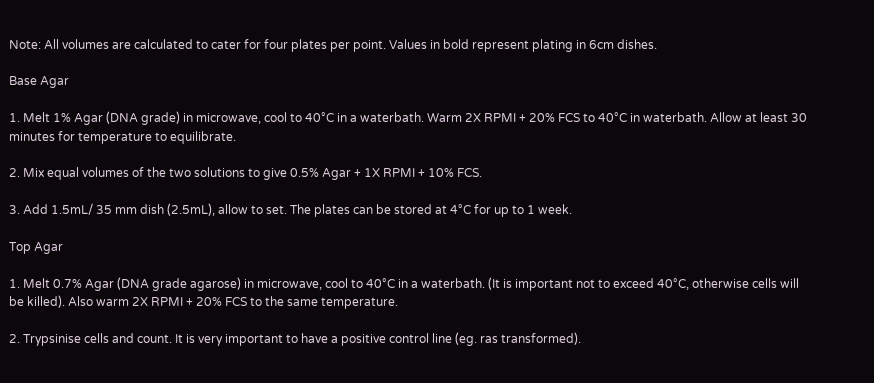Note: All volumes are calculated to cater for four plates per point. Values in bold represent plating in 6cm dishes.

Base Agar

1. Melt 1% Agar (DNA grade) in microwave, cool to 40°C in a waterbath. Warm 2X RPMI + 20% FCS to 40°C in waterbath. Allow at least 30 minutes for temperature to equilibrate.

2. Mix equal volumes of the two solutions to give 0.5% Agar + 1X RPMI + 10% FCS.

3. Add 1.5mL/ 35 mm dish (2.5mL), allow to set. The plates can be stored at 4°C for up to 1 week.

Top Agar

1. Melt 0.7% Agar (DNA grade agarose) in microwave, cool to 40°C in a waterbath. (It is important not to exceed 40°C, otherwise cells will be killed). Also warm 2X RPMI + 20% FCS to the same temperature.

2. Trypsinise cells and count. It is very important to have a positive control line (eg. ras transformed).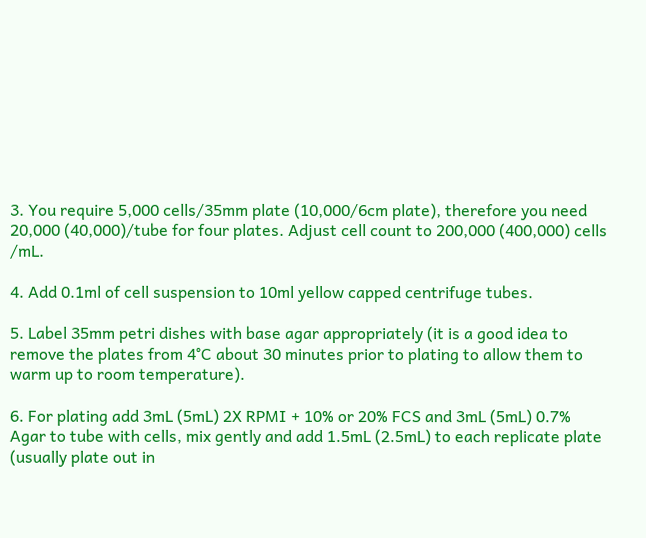3. You require 5,000 cells/35mm plate (10,000/6cm plate), therefore you need 20,000 (40,000)/tube for four plates. Adjust cell count to 200,000 (400,000) cells /mL.

4. Add 0.1ml of cell suspension to 10ml yellow capped centrifuge tubes.

5. Label 35mm petri dishes with base agar appropriately (it is a good idea to remove the plates from 4°C about 30 minutes prior to plating to allow them to warm up to room temperature).

6. For plating add 3mL (5mL) 2X RPMI + 10% or 20% FCS and 3mL (5mL) 0.7% Agar to tube with cells, mix gently and add 1.5mL (2.5mL) to each replicate plate (usually plate out in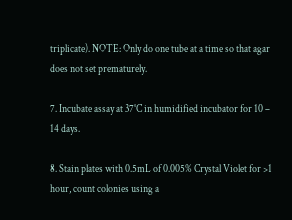triplicate). NOTE: Only do one tube at a time so that agar does not set prematurely.

7. Incubate assay at 37°C in humidified incubator for 10 – 14 days.

8. Stain plates with 0.5mL of 0.005% Crystal Violet for >1 hour, count colonies using a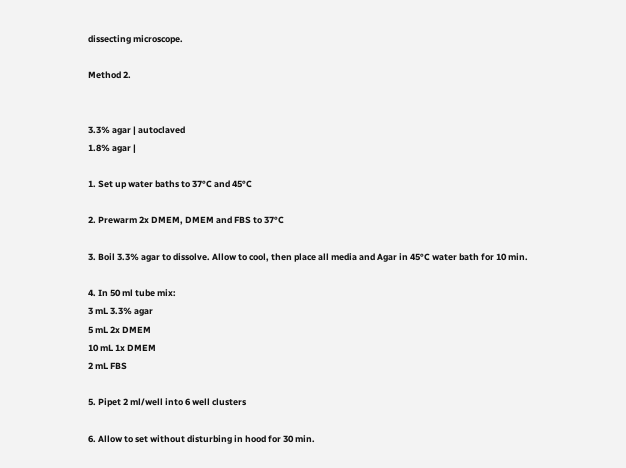dissecting microscope.

Method 2.


3.3% agar | autoclaved
1.8% agar |

1. Set up water baths to 37°C and 45°C

2. Prewarm 2x DMEM, DMEM and FBS to 37°C

3. Boil 3.3% agar to dissolve. Allow to cool, then place all media and Agar in 45°C water bath for 10 min.

4. In 50 ml tube mix:
3 mL 3.3% agar
5 mL 2x DMEM
10 mL 1x DMEM
2 mL FBS

5. Pipet 2 ml/well into 6 well clusters

6. Allow to set without disturbing in hood for 30 min.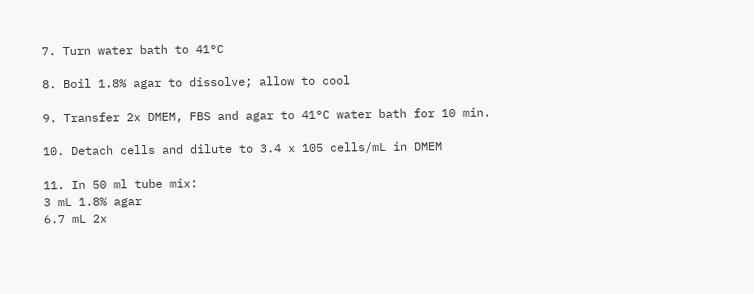7. Turn water bath to 41°C

8. Boil 1.8% agar to dissolve; allow to cool

9. Transfer 2x DMEM, FBS and agar to 41°C water bath for 10 min.

10. Detach cells and dilute to 3.4 x 105 cells/mL in DMEM

11. In 50 ml tube mix:
3 mL 1.8% agar
6.7 mL 2x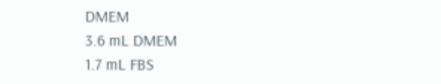DMEM
3.6 mL DMEM
1.7 mL FBS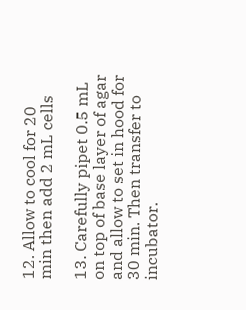12. Allow to cool for 20 min then add 2 mL cells

13. Carefully pipet 0.5 mL on top of base layer of agar and allow to set in hood for 30 min. Then transfer to incubator.